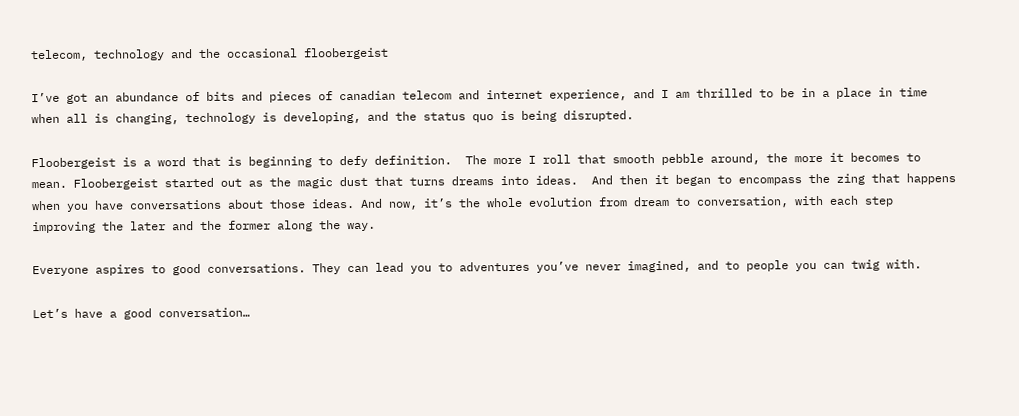telecom, technology and the occasional floobergeist

I’ve got an abundance of bits and pieces of canadian telecom and internet experience, and I am thrilled to be in a place in time when all is changing, technology is developing, and the status quo is being disrupted.

Floobergeist is a word that is beginning to defy definition.  The more I roll that smooth pebble around, the more it becomes to mean. Floobergeist started out as the magic dust that turns dreams into ideas.  And then it began to encompass the zing that happens when you have conversations about those ideas. And now, it’s the whole evolution from dream to conversation, with each step improving the later and the former along the way.

Everyone aspires to good conversations. They can lead you to adventures you’ve never imagined, and to people you can twig with.

Let’s have a good conversation…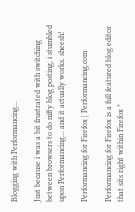Blogging with Performancing...

Just because i was a bit frustrated with switching between browsers to do nifty blog posting, i stumbled upon Performancing... and it actually works. sheesh!

Performancing for Firefox | Performancing.com

Performancing for Firefox is a full featured blog editor that sits right within Firefox *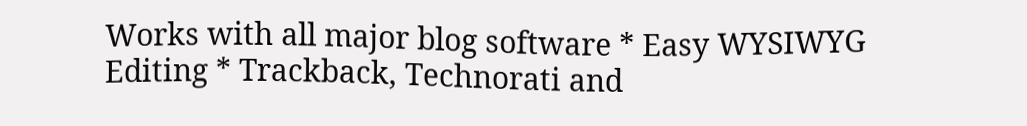Works with all major blog software * Easy WYSIWYG Editing * Trackback, Technorati and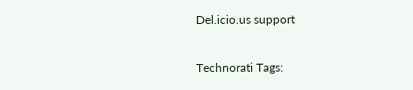Del.icio.us support

Technorati Tags: